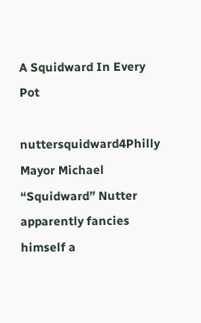A Squidward In Every Pot

nuttersquidward4Philly Mayor Michael “Squidward” Nutter apparently fancies himself a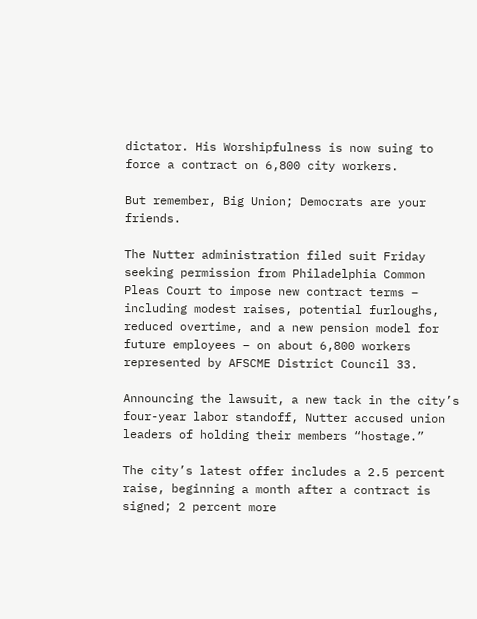dictator. His Worshipfulness is now suing to force a contract on 6,800 city workers.

But remember, Big Union; Democrats are your friends.

The Nutter administration filed suit Friday seeking permission from Philadelphia Common Pleas Court to impose new contract terms – including modest raises, potential furloughs, reduced overtime, and a new pension model for future employees – on about 6,800 workers represented by AFSCME District Council 33.

Announcing the lawsuit, a new tack in the city’s four-year labor standoff, Nutter accused union leaders of holding their members “hostage.”

The city’s latest offer includes a 2.5 percent raise, beginning a month after a contract is signed; 2 percent more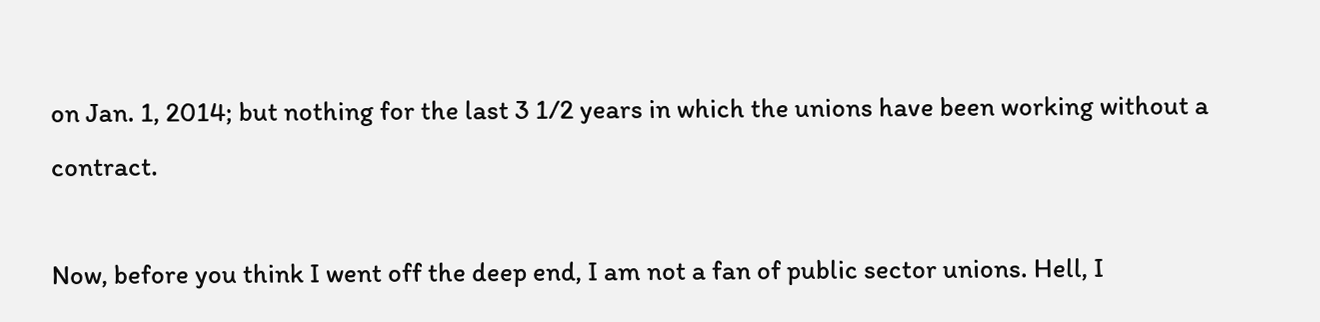on Jan. 1, 2014; but nothing for the last 3 1/2 years in which the unions have been working without a contract.

Now, before you think I went off the deep end, I am not a fan of public sector unions. Hell, I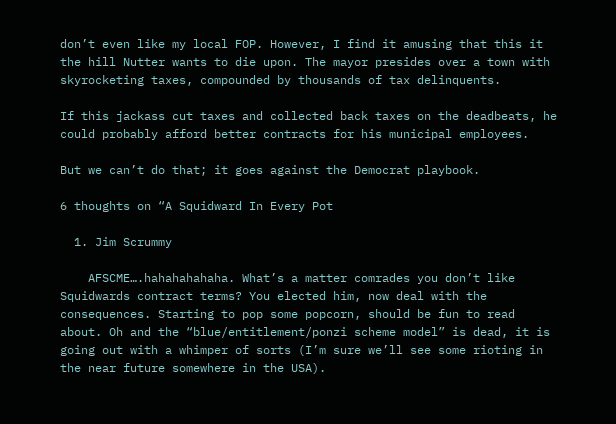don’t even like my local FOP. However, I find it amusing that this it the hill Nutter wants to die upon. The mayor presides over a town with skyrocketing taxes, compounded by thousands of tax delinquents.

If this jackass cut taxes and collected back taxes on the deadbeats, he could probably afford better contracts for his municipal employees.

But we can’t do that; it goes against the Democrat playbook.

6 thoughts on “A Squidward In Every Pot

  1. Jim Scrummy

    AFSCME….hahahahahaha. What’s a matter comrades you don’t like Squidwards contract terms? You elected him, now deal with the consequences. Starting to pop some popcorn, should be fun to read about. Oh and the “blue/entitlement/ponzi scheme model” is dead, it is going out with a whimper of sorts (I’m sure we’ll see some rioting in the near future somewhere in the USA).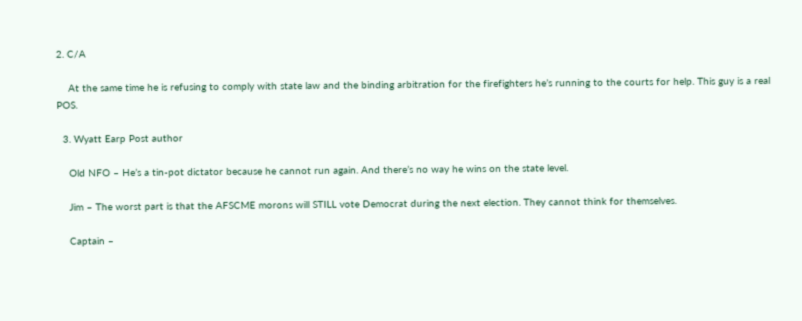2. C/A

    At the same time he is refusing to comply with state law and the binding arbitration for the firefighters he’s running to the courts for help. This guy is a real POS.

  3. Wyatt Earp Post author

    Old NFO – He’s a tin-pot dictator because he cannot run again. And there’s no way he wins on the state level.

    Jim – The worst part is that the AFSCME morons will STILL vote Democrat during the next election. They cannot think for themselves.

    Captain –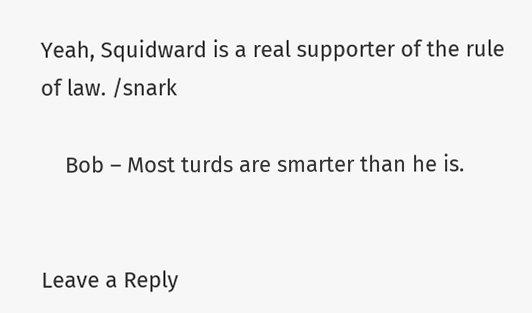Yeah, Squidward is a real supporter of the rule of law. /snark

    Bob – Most turds are smarter than he is.


Leave a Reply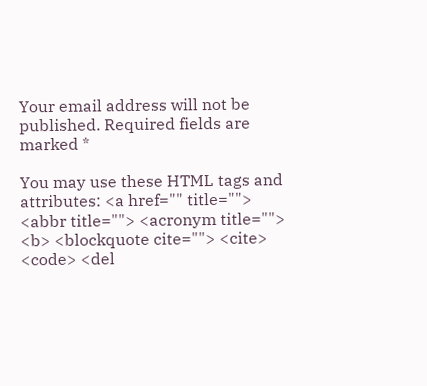Your email address will not be published. Required fields are marked *

You may use these HTML tags and attributes: <a href="" title=""> <abbr title=""> <acronym title=""> <b> <blockquote cite=""> <cite> <code> <del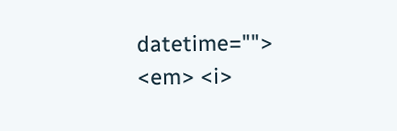datetime=""> <em> <i>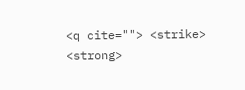<q cite=""> <strike> <strong>